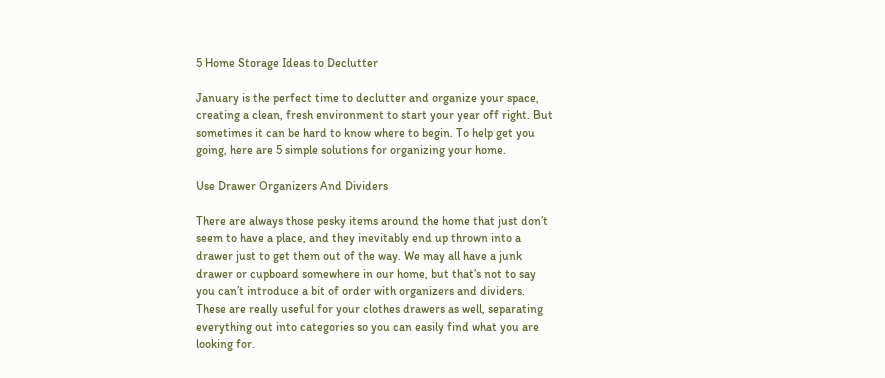5 Home Storage Ideas to Declutter

January is the perfect time to declutter and organize your space, creating a clean, fresh environment to start your year off right. But sometimes it can be hard to know where to begin. To help get you going, here are 5 simple solutions for organizing your home.

Use Drawer Organizers And Dividers

There are always those pesky items around the home that just don’t seem to have a place, and they inevitably end up thrown into a drawer just to get them out of the way. We may all have a junk drawer or cupboard somewhere in our home, but that’s not to say you can’t introduce a bit of order with organizers and dividers. These are really useful for your clothes drawers as well, separating everything out into categories so you can easily find what you are looking for.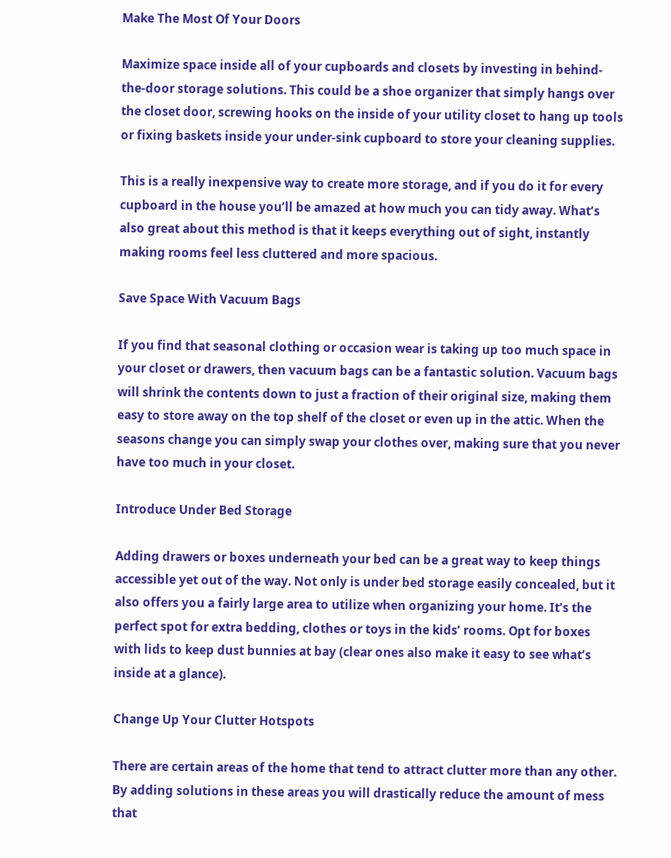Make The Most Of Your Doors

Maximize space inside all of your cupboards and closets by investing in behind-the-door storage solutions. This could be a shoe organizer that simply hangs over the closet door, screwing hooks on the inside of your utility closet to hang up tools or fixing baskets inside your under-sink cupboard to store your cleaning supplies.

This is a really inexpensive way to create more storage, and if you do it for every cupboard in the house you’ll be amazed at how much you can tidy away. What’s also great about this method is that it keeps everything out of sight, instantly making rooms feel less cluttered and more spacious.

Save Space With Vacuum Bags

If you find that seasonal clothing or occasion wear is taking up too much space in your closet or drawers, then vacuum bags can be a fantastic solution. Vacuum bags will shrink the contents down to just a fraction of their original size, making them easy to store away on the top shelf of the closet or even up in the attic. When the seasons change you can simply swap your clothes over, making sure that you never have too much in your closet.

Introduce Under Bed Storage

Adding drawers or boxes underneath your bed can be a great way to keep things accessible yet out of the way. Not only is under bed storage easily concealed, but it also offers you a fairly large area to utilize when organizing your home. It’s the perfect spot for extra bedding, clothes or toys in the kids’ rooms. Opt for boxes with lids to keep dust bunnies at bay (clear ones also make it easy to see what’s inside at a glance).

Change Up Your Clutter Hotspots

There are certain areas of the home that tend to attract clutter more than any other. By adding solutions in these areas you will drastically reduce the amount of mess that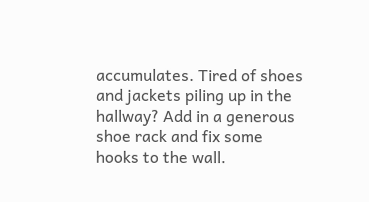accumulates. Tired of shoes and jackets piling up in the hallway? Add in a generous shoe rack and fix some hooks to the wall.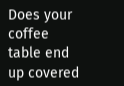Does your coffee table end up covered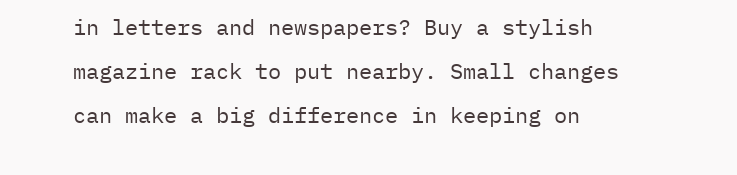in letters and newspapers? Buy a stylish magazine rack to put nearby. Small changes can make a big difference in keeping on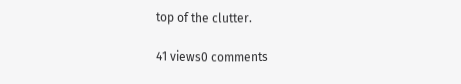top of the clutter.

41 views0 comments